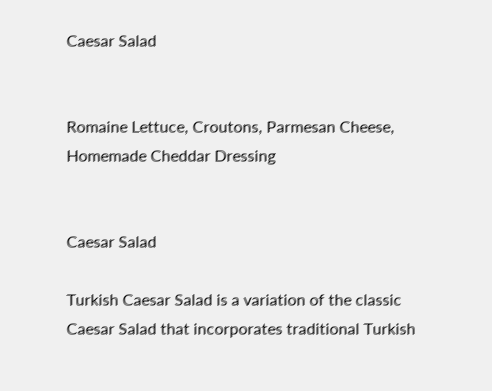Caesar Salad


Romaine Lettuce, Croutons, Parmesan Cheese, Homemade Cheddar Dressing


Caesar Salad

Turkish Caesar Salad is a variation of the classic Caesar Salad that incorporates traditional Turkish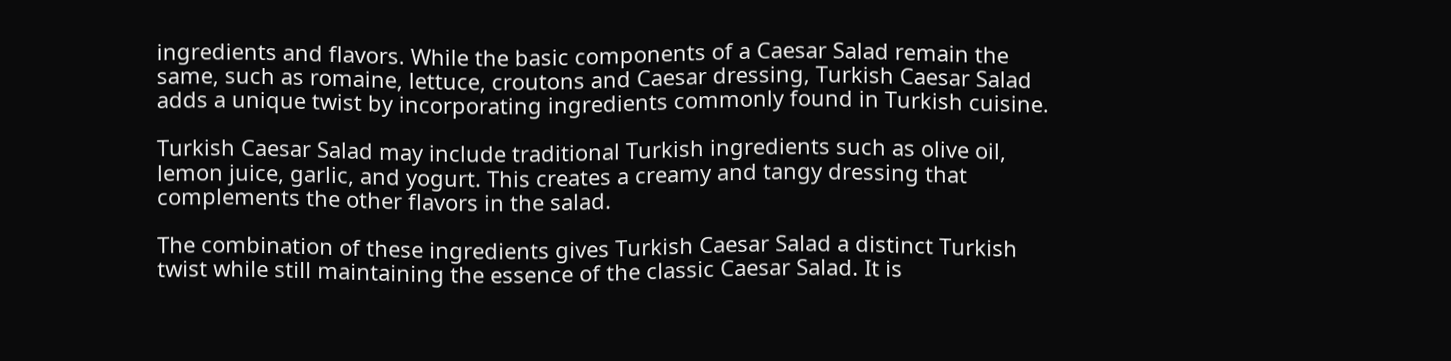ingredients and flavors. While the basic components of a Caesar Salad remain the same, such as romaine, lettuce, croutons and Caesar dressing, Turkish Caesar Salad adds a unique twist by incorporating ingredients commonly found in Turkish cuisine.

Turkish Caesar Salad may include traditional Turkish ingredients such as olive oil, lemon juice, garlic, and yogurt. This creates a creamy and tangy dressing that complements the other flavors in the salad.

The combination of these ingredients gives Turkish Caesar Salad a distinct Turkish twist while still maintaining the essence of the classic Caesar Salad. It is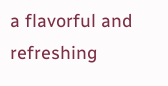a flavorful and refreshing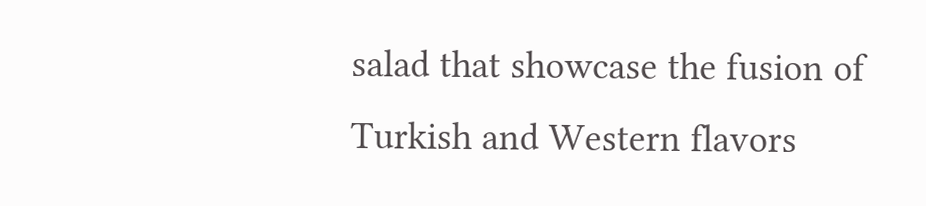salad that showcase the fusion of Turkish and Western flavors